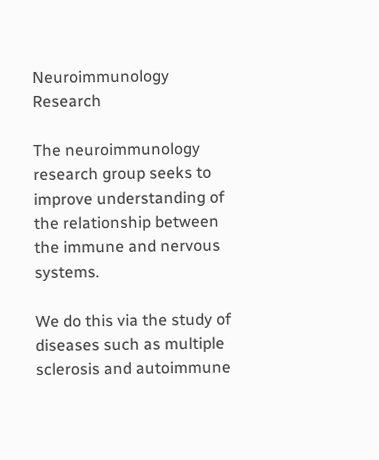Neuroimmunology Research

The neuroimmunology research group seeks to improve understanding of the relationship between the immune and nervous systems.

We do this via the study of diseases such as multiple sclerosis and autoimmune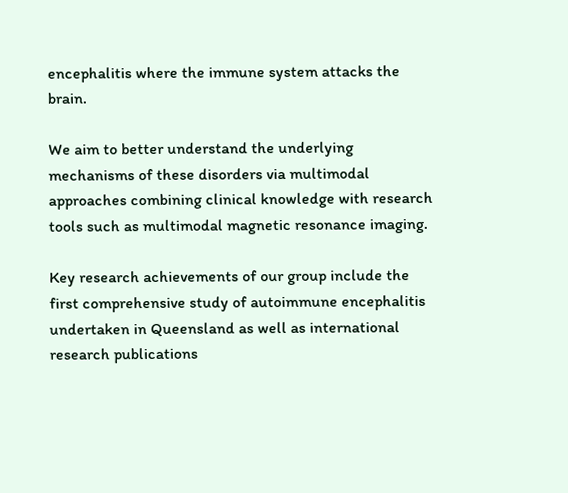encephalitis where the immune system attacks the brain.

We aim to better understand the underlying mechanisms of these disorders via multimodal approaches combining clinical knowledge with research tools such as multimodal magnetic resonance imaging.

Key research achievements of our group include the first comprehensive study of autoimmune encephalitis undertaken in Queensland as well as international research publications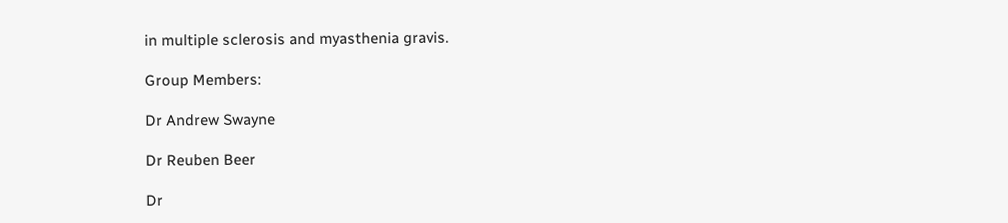in multiple sclerosis and myasthenia gravis.

Group Members:

Dr Andrew Swayne

Dr Reuben Beer

Dr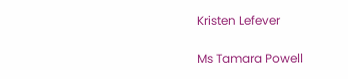Kristen Lefever

Ms Tamara Powell